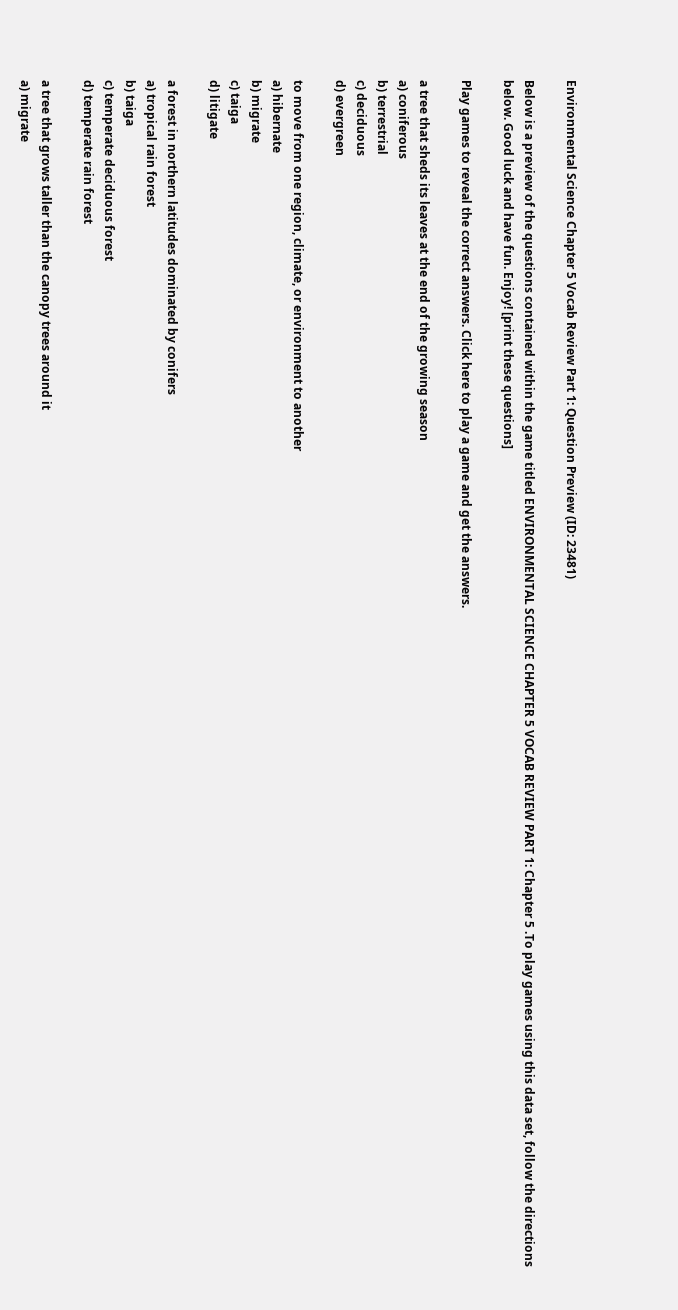Environmental Science Chapter 5 Vocab Review Part 1: Question Preview (ID: 23481)

Below is a preview of the questions contained within the game titled ENVIRONMENTAL SCIENCE CHAPTER 5 VOCAB REVIEW PART 1: Chapter 5 .To play games using this data set, follow the directions below. Good luck and have fun. Enjoy! [print these questions]

Play games to reveal the correct answers. Click here to play a game and get the answers.

a tree that sheds its leaves at the end of the growing season
a) coniferous
b) terrestrial
c) deciduous
d) evergreen

to move from one region, climate, or environment to another
a) hibernate
b) migrate
c) taiga
d) litigate

a forest in northern latitudes dominated by conifers
a) tropical rain forest
b) taiga
c) temperate deciduous forest
d) temperate rain forest

a tree that grows taller than the canopy trees around it
a) migrate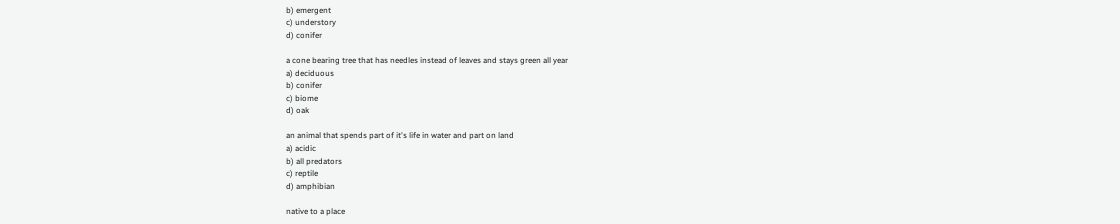b) emergent
c) understory
d) conifer

a cone bearing tree that has needles instead of leaves and stays green all year
a) deciduous
b) conifer
c) biome
d) oak

an animal that spends part of it's life in water and part on land
a) acidic
b) all predators
c) reptile
d) amphibian

native to a place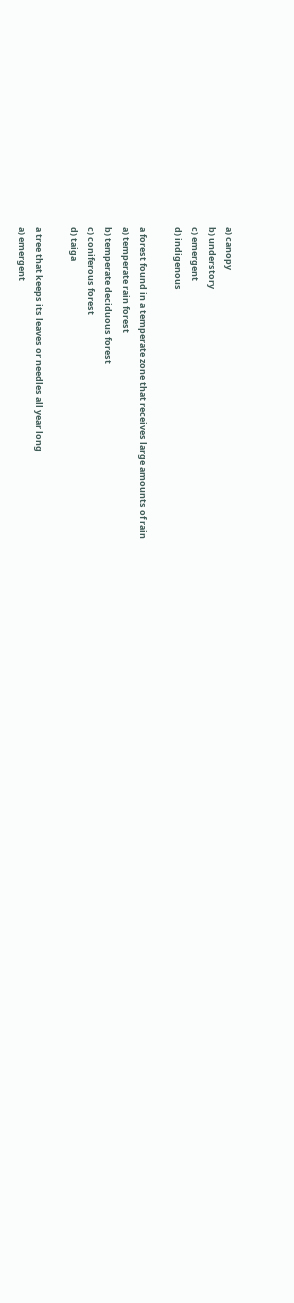a) canopy
b) understory
c) emergent
d) indigenous

a forest found in a temperate zone that receives large amounts of rain
a) temperate rain forest
b) temperate deciduous forest
c) coniferous forest
d) taiga

a tree that keeps its leaves or needles all year long
a) emergent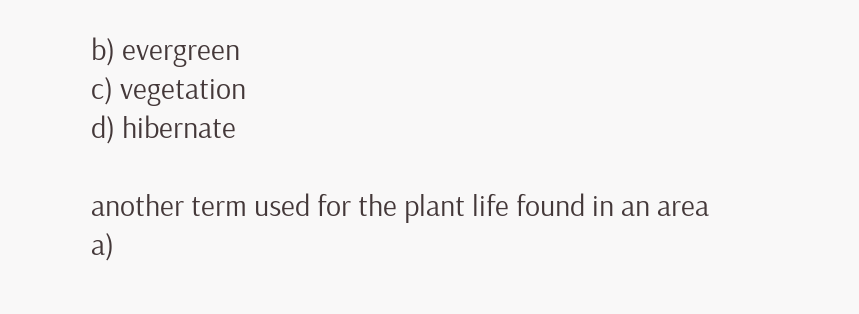b) evergreen
c) vegetation
d) hibernate

another term used for the plant life found in an area
a)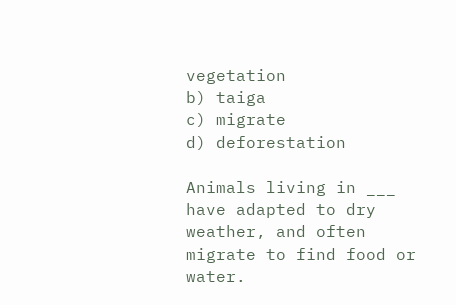vegetation
b) taiga
c) migrate
d) deforestation

Animals living in ___ have adapted to dry weather, and often migrate to find food or water.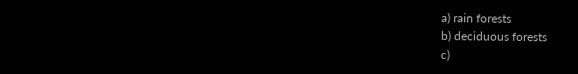a) rain forests
b) deciduous forests
c)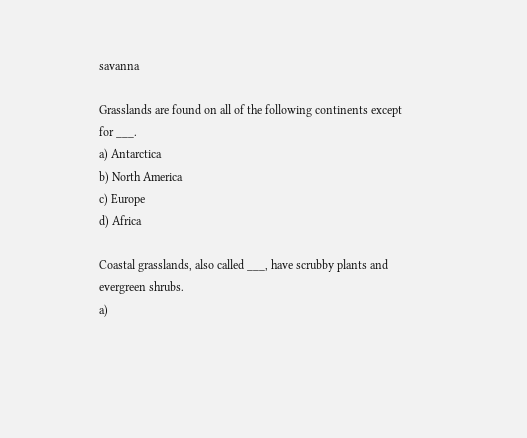savanna

Grasslands are found on all of the following continents except for ___.
a) Antarctica
b) North America
c) Europe
d) Africa

Coastal grasslands, also called ___, have scrubby plants and evergreen shrubs.
a)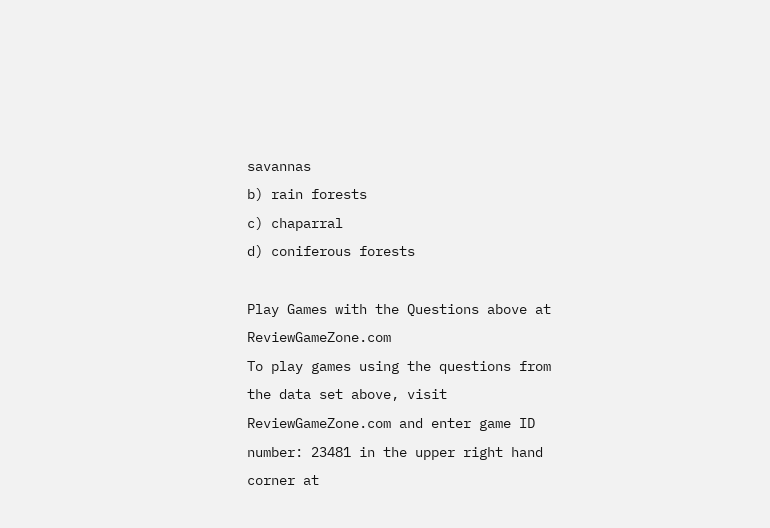savannas
b) rain forests
c) chaparral
d) coniferous forests

Play Games with the Questions above at ReviewGameZone.com
To play games using the questions from the data set above, visit ReviewGameZone.com and enter game ID number: 23481 in the upper right hand corner at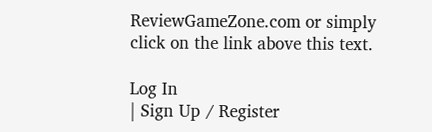ReviewGameZone.com or simply click on the link above this text.

Log In
| Sign Up / Register